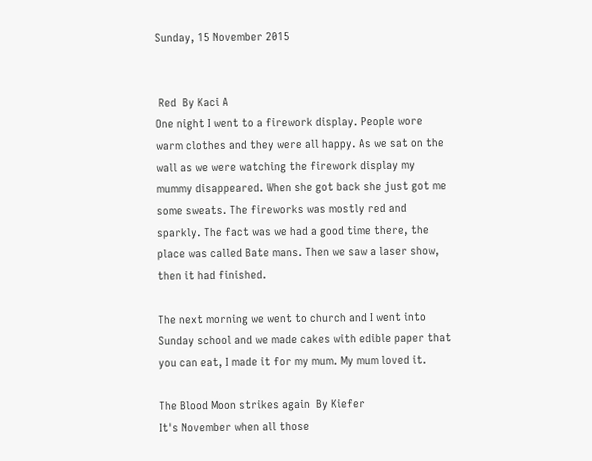Sunday, 15 November 2015


 Red  By Kaci A
One night I went to a firework display. People wore warm clothes and they were all happy. As we sat on the wall as we were watching the firework display my mummy disappeared. When she got back she just got me some sweats. The fireworks was mostly red and sparkly. The fact was we had a good time there, the place was called Bate mans. Then we saw a laser show, then it had finished.

The next morning we went to church and I went into Sunday school and we made cakes with edible paper that you can eat, I made it for my mum. My mum loved it.

The Blood Moon strikes again  By Kiefer
It's November when all those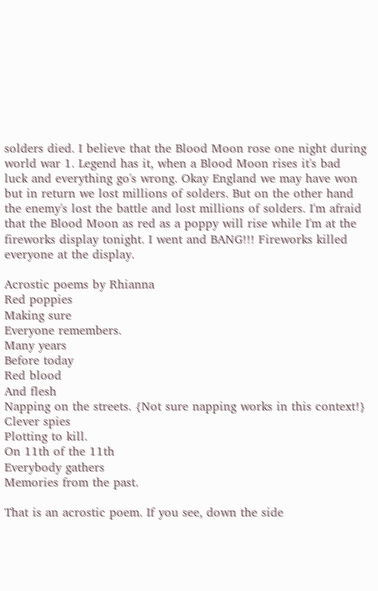solders died. I believe that the Blood Moon rose one night during world war 1. Legend has it, when a Blood Moon rises it's bad luck and everything go's wrong. Okay England we may have won but in return we lost millions of solders. But on the other hand the enemy's lost the battle and lost millions of solders. I'm afraid that the Blood Moon as red as a poppy will rise while I'm at the fireworks display tonight. I went and BANG!!! Fireworks killed everyone at the display.

Acrostic poems by Rhianna
Red poppies
Making sure
Everyone remembers.
Many years
Before today
Red blood
And flesh
Napping on the streets. {Not sure napping works in this context!}
Clever spies
Plotting to kill.
On 11th of the 11th
Everybody gathers
Memories from the past.

That is an acrostic poem. If you see, down the side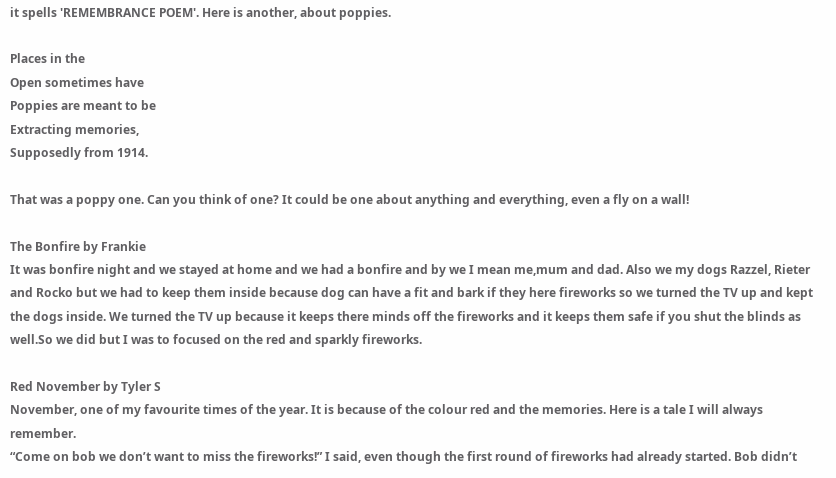it spells 'REMEMBRANCE POEM'. Here is another, about poppies.

Places in the
Open sometimes have
Poppies are meant to be
Extracting memories,
Supposedly from 1914.

That was a poppy one. Can you think of one? It could be one about anything and everything, even a fly on a wall!

The Bonfire by Frankie
It was bonfire night and we stayed at home and we had a bonfire and by we I mean me,mum and dad. Also we my dogs Razzel, Rieter and Rocko but we had to keep them inside because dog can have a fit and bark if they here fireworks so we turned the TV up and kept the dogs inside. We turned the TV up because it keeps there minds off the fireworks and it keeps them safe if you shut the blinds as well.So we did but I was to focused on the red and sparkly fireworks.

Red November by Tyler S
November, one of my favourite times of the year. It is because of the colour red and the memories. Here is a tale I will always remember.
“Come on bob we don’t want to miss the fireworks!” I said, even though the first round of fireworks had already started. Bob didn’t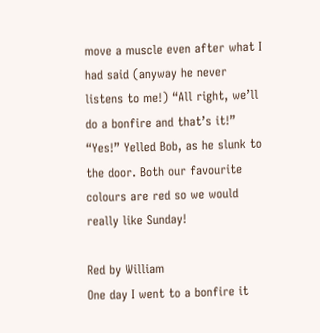move a muscle even after what I had said (anyway he never listens to me!) “All right, we’ll do a bonfire and that’s it!”
“Yes!” Yelled Bob, as he slunk to the door. Both our favourite colours are red so we would really like Sunday!

Red by William
One day I went to a bonfire it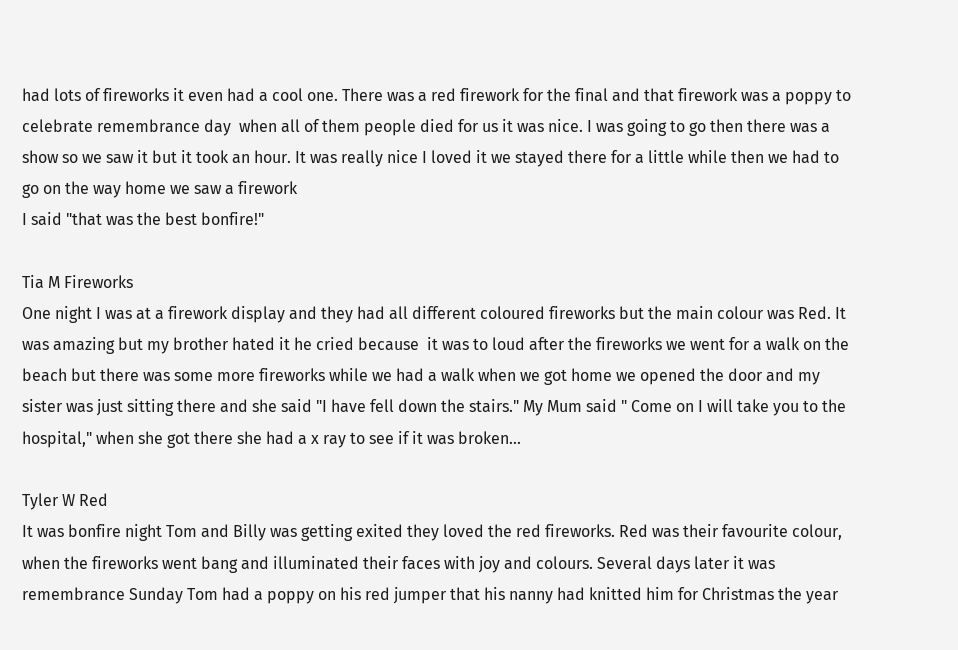had lots of fireworks it even had a cool one. There was a red firework for the final and that firework was a poppy to celebrate remembrance day  when all of them people died for us it was nice. I was going to go then there was a show so we saw it but it took an hour. It was really nice I loved it we stayed there for a little while then we had to go on the way home we saw a firework
I said "that was the best bonfire!"

Tia M Fireworks
One night I was at a firework display and they had all different coloured fireworks but the main colour was Red. It was amazing but my brother hated it he cried because  it was to loud after the fireworks we went for a walk on the beach but there was some more fireworks while we had a walk when we got home we opened the door and my sister was just sitting there and she said "I have fell down the stairs." My Mum said " Come on I will take you to the hospital," when she got there she had a x ray to see if it was broken...

Tyler W Red
It was bonfire night Tom and Billy was getting exited they loved the red fireworks. Red was their favourite colour, when the fireworks went bang and illuminated their faces with joy and colours. Several days later it was remembrance Sunday Tom had a poppy on his red jumper that his nanny had knitted him for Christmas the year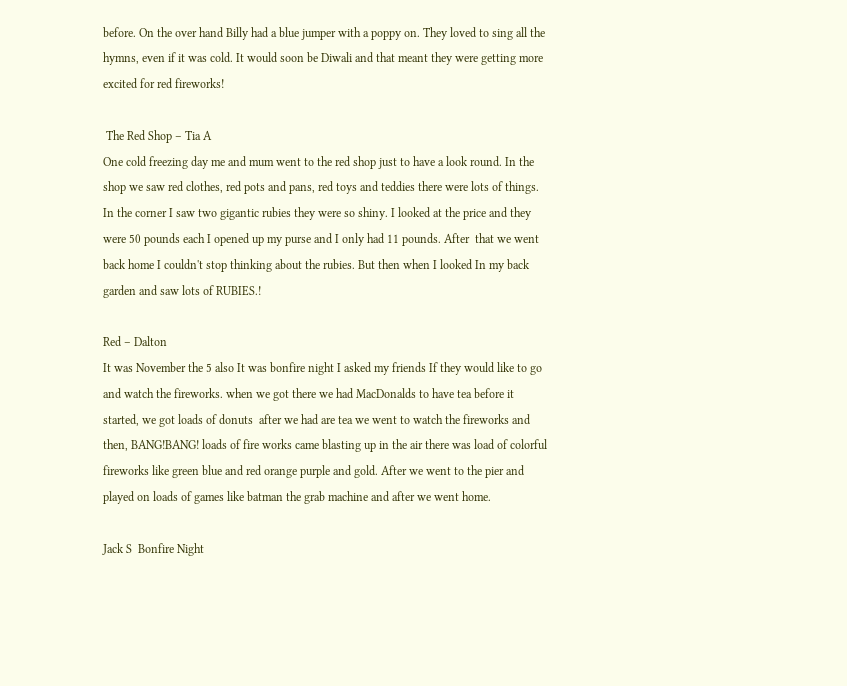before. On the over hand Billy had a blue jumper with a poppy on. They loved to sing all the hymns, even if it was cold. It would soon be Diwali and that meant they were getting more excited for red fireworks!

 The Red Shop – Tia A
One cold freezing day me and mum went to the red shop just to have a look round. In the shop we saw red clothes, red pots and pans, red toys and teddies there were lots of things. In the corner I saw two gigantic rubies they were so shiny. I looked at the price and they were 50 pounds each I opened up my purse and I only had 11 pounds. After  that we went back home I couldn't stop thinking about the rubies. But then when I looked In my back garden and saw lots of RUBIES.!

Red – Dalton
It was November the 5 also It was bonfire night I asked my friends If they would like to go and watch the fireworks. when we got there we had MacDonalds to have tea before it started, we got loads of donuts  after we had are tea we went to watch the fireworks and then, BANG!BANG! loads of fire works came blasting up in the air there was load of colorful fireworks like green blue and red orange purple and gold. After we went to the pier and played on loads of games like batman the grab machine and after we went home.

Jack S  Bonfire Night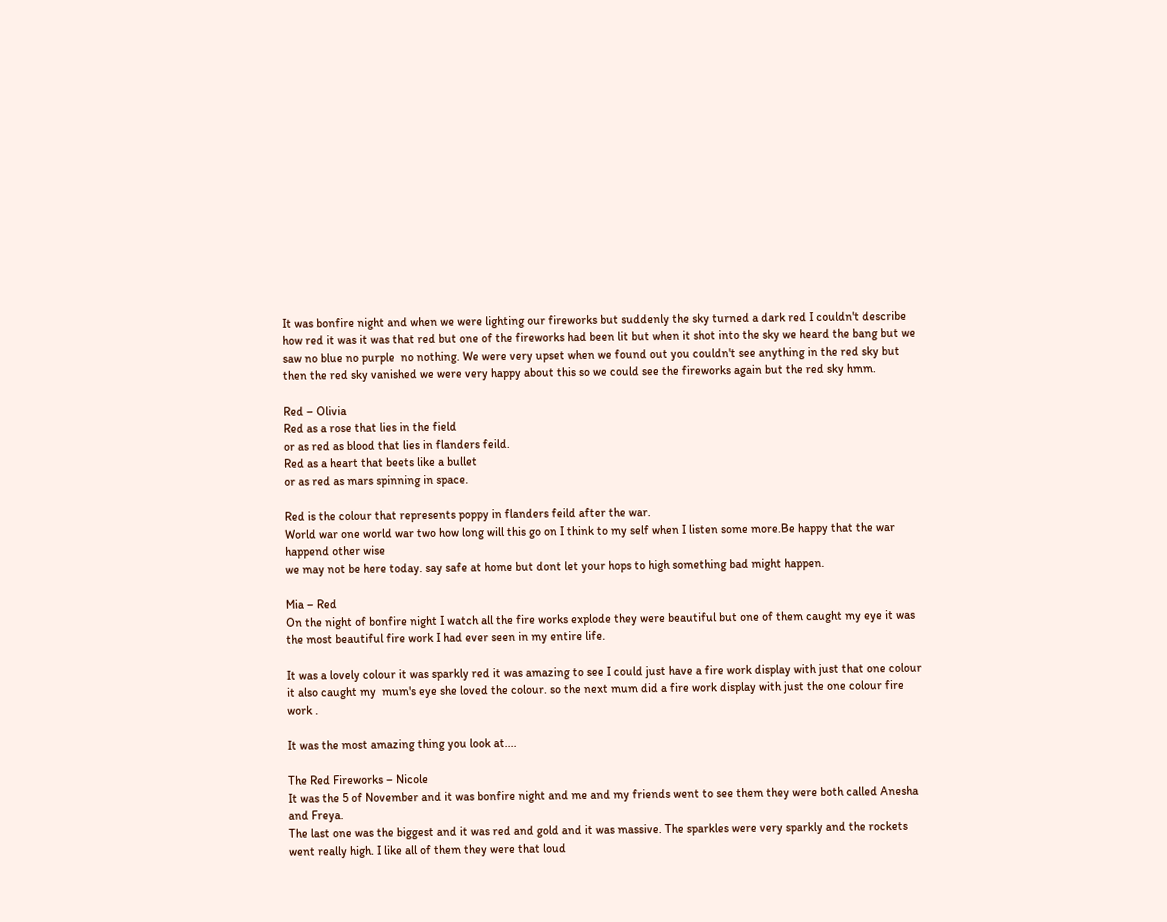It was bonfire night and when we were lighting our fireworks but suddenly the sky turned a dark red I couldn't describe how red it was it was that red but one of the fireworks had been lit but when it shot into the sky we heard the bang but we saw no blue no purple  no nothing. We were very upset when we found out you couldn't see anything in the red sky but then the red sky vanished we were very happy about this so we could see the fireworks again but the red sky hmm.

Red – Olivia
Red as a rose that lies in the field
or as red as blood that lies in flanders feild.
Red as a heart that beets like a bullet
or as red as mars spinning in space.

Red is the colour that represents poppy in flanders feild after the war.
World war one world war two how long will this go on I think to my self when I listen some more.Be happy that the war happend other wise
we may not be here today. say safe at home but dont let your hops to high something bad might happen.

Mia – Red
On the night of bonfire night I watch all the fire works explode they were beautiful but one of them caught my eye it was the most beautiful fire work I had ever seen in my entire life.

It was a lovely colour it was sparkly red it was amazing to see I could just have a fire work display with just that one colour  it also caught my  mum's eye she loved the colour. so the next mum did a fire work display with just the one colour fire work .

It was the most amazing thing you look at....

The Red Fireworks – Nicole
It was the 5 of November and it was bonfire night and me and my friends went to see them they were both called Anesha and Freya.
The last one was the biggest and it was red and gold and it was massive. The sparkles were very sparkly and the rockets went really high. I like all of them they were that loud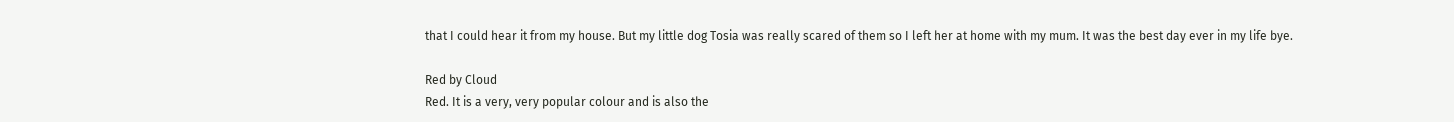that I could hear it from my house. But my little dog Tosia was really scared of them so I left her at home with my mum. It was the best day ever in my life bye.

Red by Cloud
Red. It is a very, very popular colour and is also the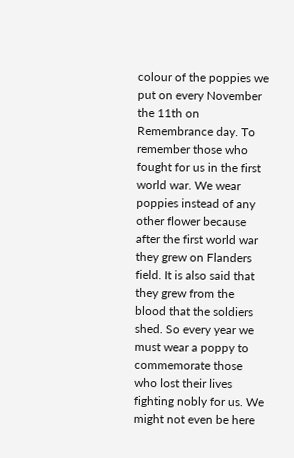colour of the poppies we put on every November the 11th on Remembrance day. To remember those who fought for us in the first world war. We wear poppies instead of any  other flower because after the first world war they grew on Flanders field. It is also said that they grew from the blood that the soldiers shed. So every year we must wear a poppy to commemorate those who lost their lives fighting nobly for us. We might not even be here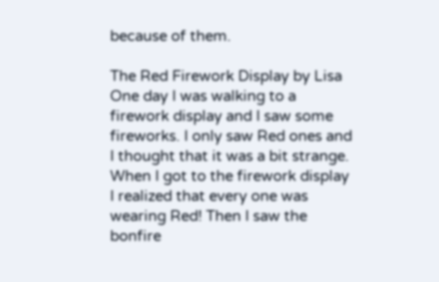because of them.

The Red Firework Display by Lisa
One day I was walking to a firework display and I saw some fireworks. I only saw Red ones and I thought that it was a bit strange. When I got to the firework display I realized that every one was wearing Red! Then I saw the bonfire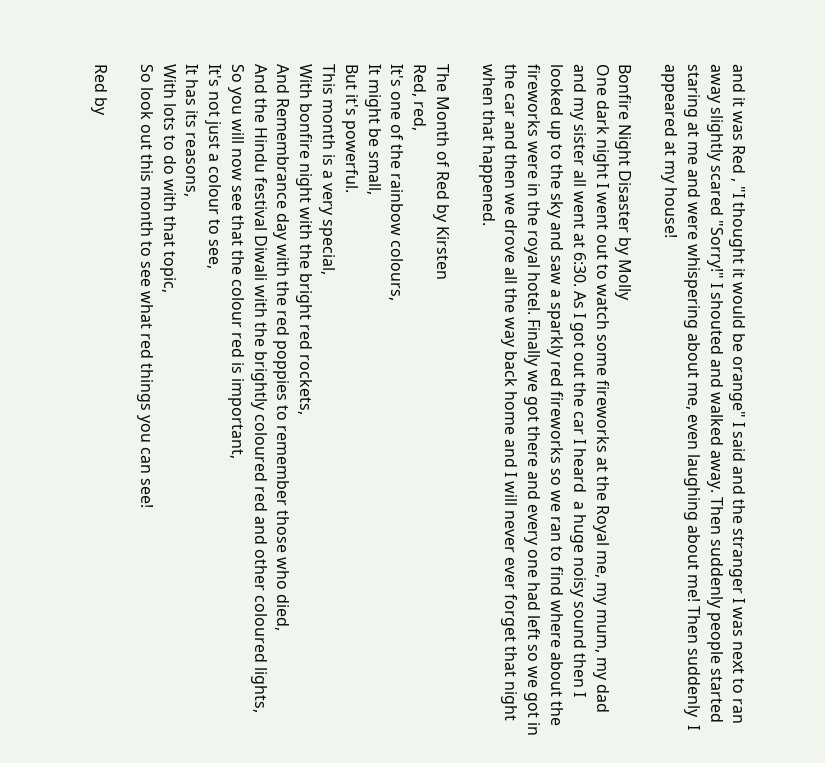and it was Red , "I thought it would be orange" I said and the stranger I was next to ran away slightly scared "Sorry!" I shouted and walked away. Then suddenly people started staring at me and were whispering about me, even laughing about me! Then suddenly  I appeared at my house!

Bonfire Night Disaster by Molly
One dark night I went out to watch some fireworks at the Royal me, my mum, my dad and my sister all went at 6:30. As I got out the car I heard  a huge noisy sound then I looked up to the sky and saw a sparkly red fireworks so we ran to find where about the fireworks were in the royal hotel. Finally we got there and every one had left so we got in the car and then we drove all the way back home and I will never ever forget that night when that happened.

The Month of Red by Kirsten
Red, red,
It's one of the rainbow colours,
It might be small,
But it's powerful.
This month is a very special,
With bonfire night with the bright red rockets,
And Remembrance day with the red poppies to remember those who died,
And the Hindu festival Diwali with the brightly coloured red and other coloured lights,
So you will now see that the colour red is important,
It's not just a colour to see,
It has its reasons,
With lots to do with that topic,
So look out this month to see what red things you can see!

Red by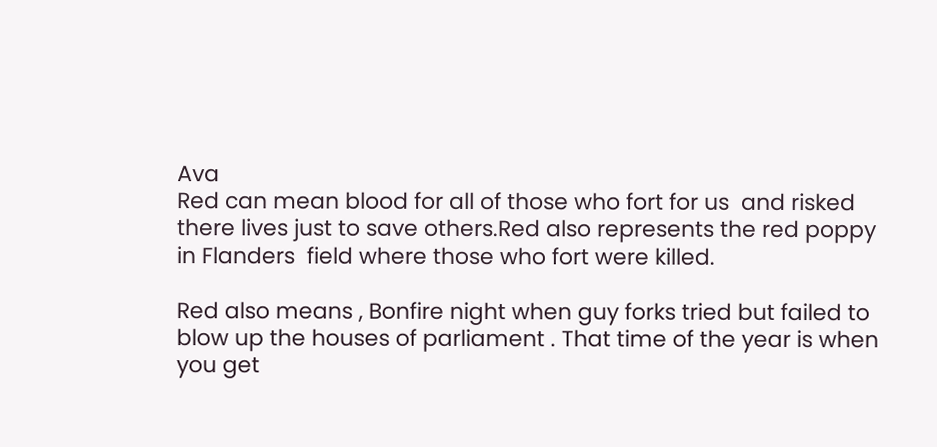Ava
Red can mean blood for all of those who fort for us  and risked there lives just to save others.Red also represents the red poppy in Flanders  field where those who fort were killed.

Red also means , Bonfire night when guy forks tried but failed to blow up the houses of parliament . That time of the year is when you get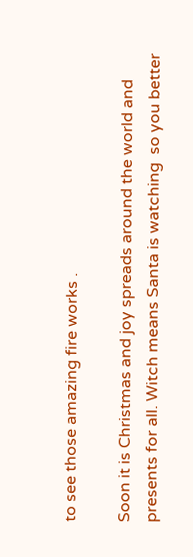to see those amazing fire works .

Soon it is Christmas and joy spreads around the world and presents for all. Witch means Santa is watching  so you better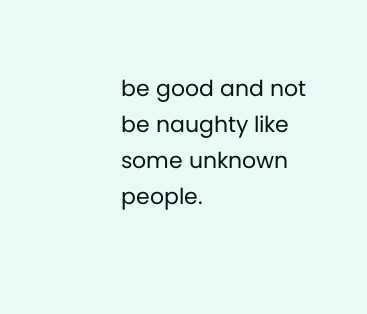be good and not be naughty like some unknown people.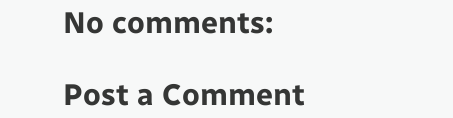No comments:

Post a Comment